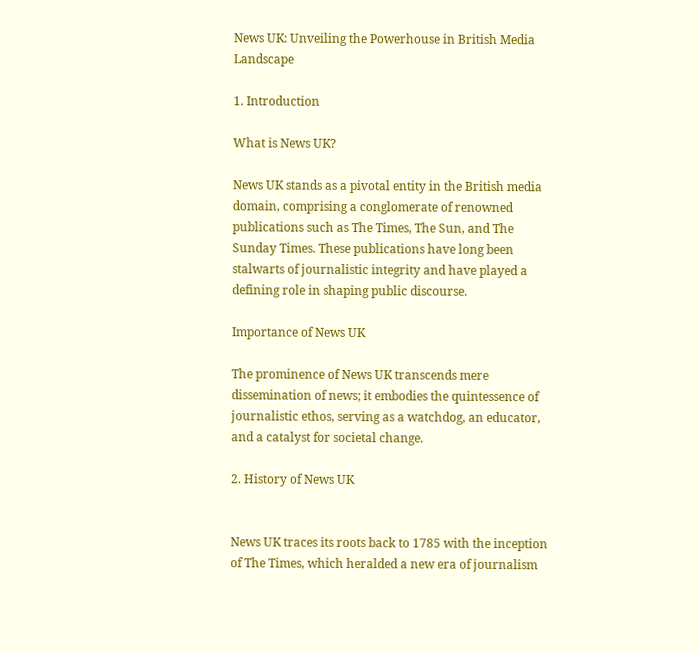News UK: Unveiling the Powerhouse in British Media Landscape

1. Introduction

What is News UK?

News UK stands as a pivotal entity in the British media domain, comprising a conglomerate of renowned publications such as The Times, The Sun, and The Sunday Times. These publications have long been stalwarts of journalistic integrity and have played a defining role in shaping public discourse.

Importance of News UK

The prominence of News UK transcends mere dissemination of news; it embodies the quintessence of journalistic ethos, serving as a watchdog, an educator, and a catalyst for societal change.

2. History of News UK


News UK traces its roots back to 1785 with the inception of The Times, which heralded a new era of journalism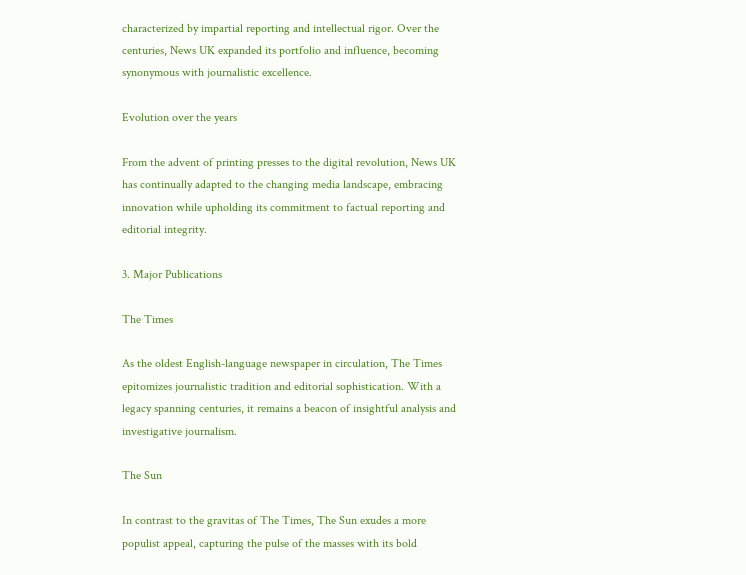characterized by impartial reporting and intellectual rigor. Over the centuries, News UK expanded its portfolio and influence, becoming synonymous with journalistic excellence.

Evolution over the years

From the advent of printing presses to the digital revolution, News UK has continually adapted to the changing media landscape, embracing innovation while upholding its commitment to factual reporting and editorial integrity.

3. Major Publications

The Times

As the oldest English-language newspaper in circulation, The Times epitomizes journalistic tradition and editorial sophistication. With a legacy spanning centuries, it remains a beacon of insightful analysis and investigative journalism.

The Sun

In contrast to the gravitas of The Times, The Sun exudes a more populist appeal, capturing the pulse of the masses with its bold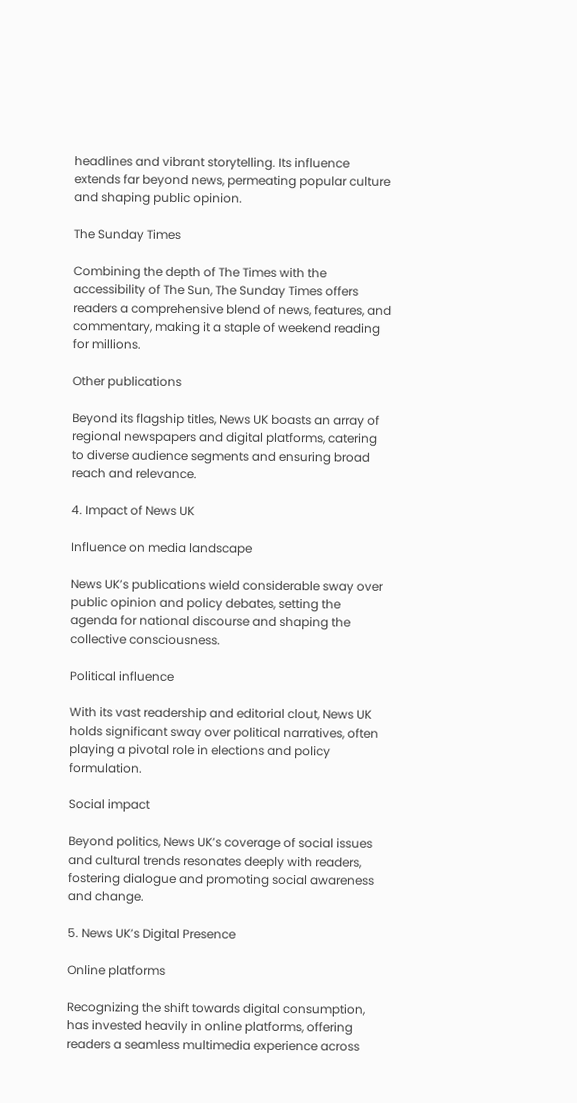headlines and vibrant storytelling. Its influence extends far beyond news, permeating popular culture and shaping public opinion.

The Sunday Times

Combining the depth of The Times with the accessibility of The Sun, The Sunday Times offers readers a comprehensive blend of news, features, and commentary, making it a staple of weekend reading for millions.

Other publications

Beyond its flagship titles, News UK boasts an array of regional newspapers and digital platforms, catering to diverse audience segments and ensuring broad reach and relevance.

4. Impact of News UK

Influence on media landscape

News UK’s publications wield considerable sway over public opinion and policy debates, setting the agenda for national discourse and shaping the collective consciousness.

Political influence

With its vast readership and editorial clout, News UK holds significant sway over political narratives, often playing a pivotal role in elections and policy formulation.

Social impact

Beyond politics, News UK’s coverage of social issues and cultural trends resonates deeply with readers, fostering dialogue and promoting social awareness and change.

5. News UK’s Digital Presence

Online platforms

Recognizing the shift towards digital consumption, has invested heavily in online platforms, offering readers a seamless multimedia experience across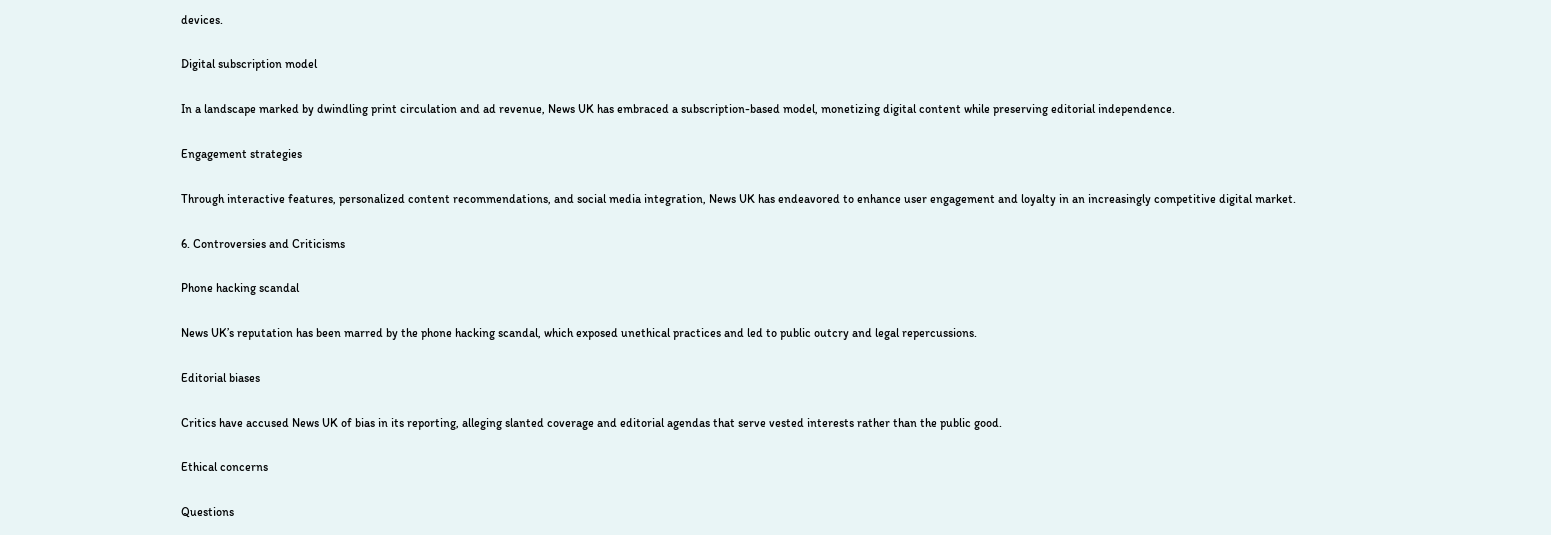devices.

Digital subscription model

In a landscape marked by dwindling print circulation and ad revenue, News UK has embraced a subscription-based model, monetizing digital content while preserving editorial independence.

Engagement strategies

Through interactive features, personalized content recommendations, and social media integration, News UK has endeavored to enhance user engagement and loyalty in an increasingly competitive digital market.

6. Controversies and Criticisms

Phone hacking scandal

News UK’s reputation has been marred by the phone hacking scandal, which exposed unethical practices and led to public outcry and legal repercussions.

Editorial biases

Critics have accused News UK of bias in its reporting, alleging slanted coverage and editorial agendas that serve vested interests rather than the public good.

Ethical concerns

Questions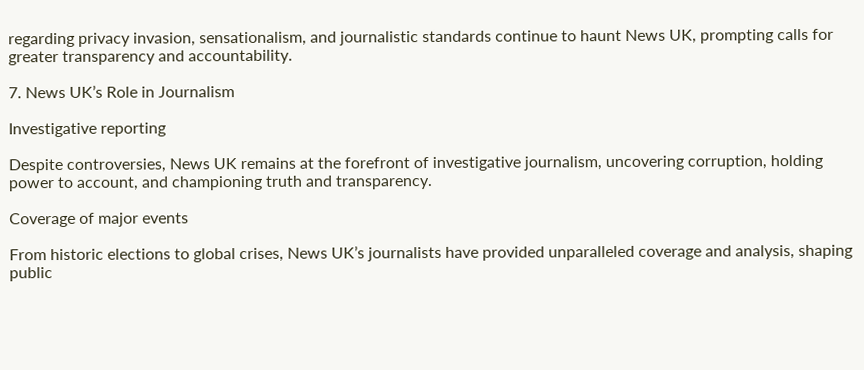regarding privacy invasion, sensationalism, and journalistic standards continue to haunt News UK, prompting calls for greater transparency and accountability.

7. News UK’s Role in Journalism

Investigative reporting

Despite controversies, News UK remains at the forefront of investigative journalism, uncovering corruption, holding power to account, and championing truth and transparency.

Coverage of major events

From historic elections to global crises, News UK’s journalists have provided unparalleled coverage and analysis, shaping public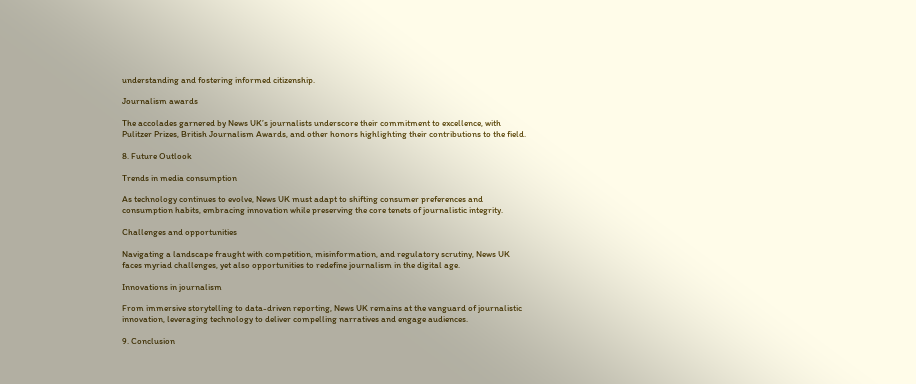understanding and fostering informed citizenship.

Journalism awards

The accolades garnered by News UK’s journalists underscore their commitment to excellence, with Pulitzer Prizes, British Journalism Awards, and other honors highlighting their contributions to the field.

8. Future Outlook

Trends in media consumption

As technology continues to evolve, News UK must adapt to shifting consumer preferences and consumption habits, embracing innovation while preserving the core tenets of journalistic integrity.

Challenges and opportunities

Navigating a landscape fraught with competition, misinformation, and regulatory scrutiny, News UK faces myriad challenges, yet also opportunities to redefine journalism in the digital age.

Innovations in journalism

From immersive storytelling to data-driven reporting, News UK remains at the vanguard of journalistic innovation, leveraging technology to deliver compelling narratives and engage audiences.

9. Conclusion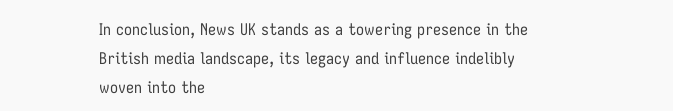In conclusion, News UK stands as a towering presence in the British media landscape, its legacy and influence indelibly woven into the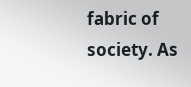fabric of society. As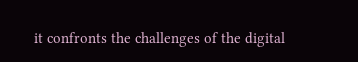it confronts the challenges of the digital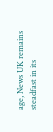age, News UK remains steadfast in its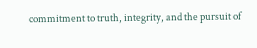commitment to truth, integrity, and the pursuit of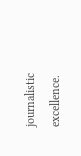journalistic excellence.